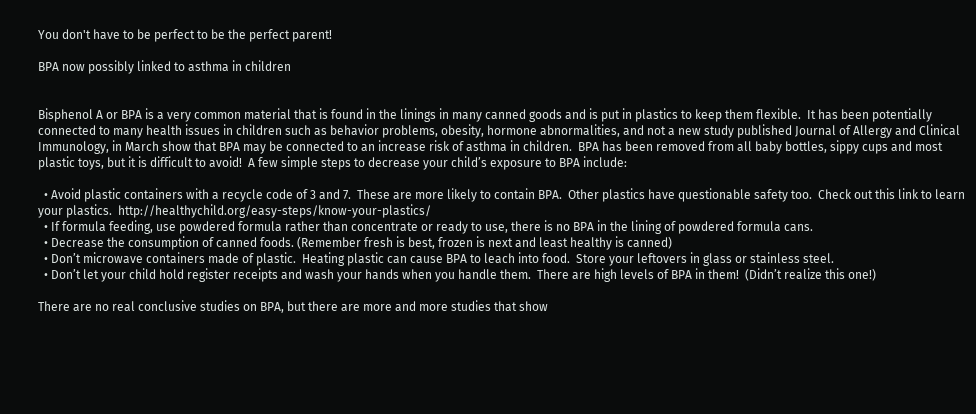You don't have to be perfect to be the perfect parent!

BPA now possibly linked to asthma in children


Bisphenol A or BPA is a very common material that is found in the linings in many canned goods and is put in plastics to keep them flexible.  It has been potentially connected to many health issues in children such as behavior problems, obesity, hormone abnormalities, and not a new study published Journal of Allergy and Clinical Immunology, in March show that BPA may be connected to an increase risk of asthma in children.  BPA has been removed from all baby bottles, sippy cups and most plastic toys, but it is difficult to avoid!  A few simple steps to decrease your child’s exposure to BPA include:

  • Avoid plastic containers with a recycle code of 3 and 7.  These are more likely to contain BPA.  Other plastics have questionable safety too.  Check out this link to learn your plastics.  http://healthychild.org/easy-steps/know-your-plastics/
  • If formula feeding, use powdered formula rather than concentrate or ready to use, there is no BPA in the lining of powdered formula cans.
  • Decrease the consumption of canned foods. (Remember fresh is best, frozen is next and least healthy is canned)
  • Don’t microwave containers made of plastic.  Heating plastic can cause BPA to leach into food.  Store your leftovers in glass or stainless steel.
  • Don’t let your child hold register receipts and wash your hands when you handle them.  There are high levels of BPA in them!  (Didn’t realize this one!)

There are no real conclusive studies on BPA, but there are more and more studies that show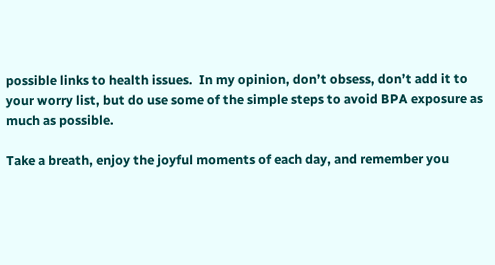possible links to health issues.  In my opinion, don’t obsess, don’t add it to your worry list, but do use some of the simple steps to avoid BPA exposure as much as possible.

Take a breath, enjoy the joyful moments of each day, and remember you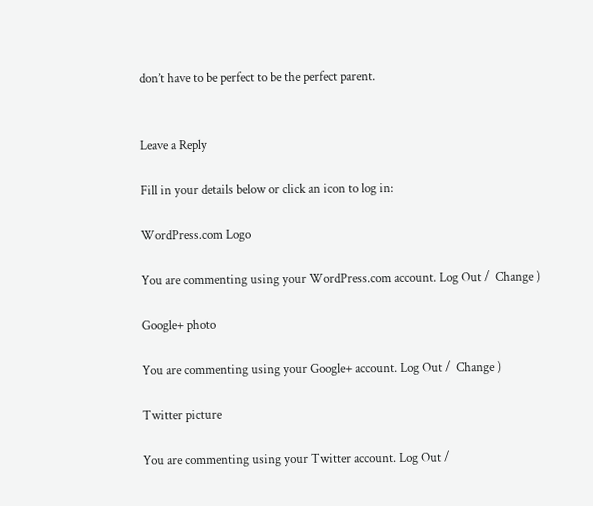don’t have to be perfect to be the perfect parent.


Leave a Reply

Fill in your details below or click an icon to log in:

WordPress.com Logo

You are commenting using your WordPress.com account. Log Out /  Change )

Google+ photo

You are commenting using your Google+ account. Log Out /  Change )

Twitter picture

You are commenting using your Twitter account. Log Out /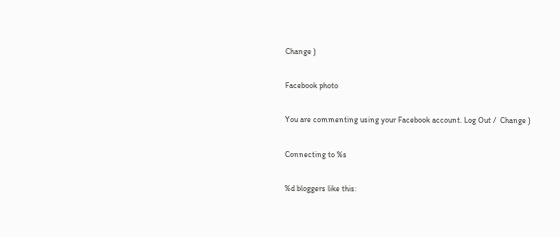Change )

Facebook photo

You are commenting using your Facebook account. Log Out /  Change )

Connecting to %s

%d bloggers like this: